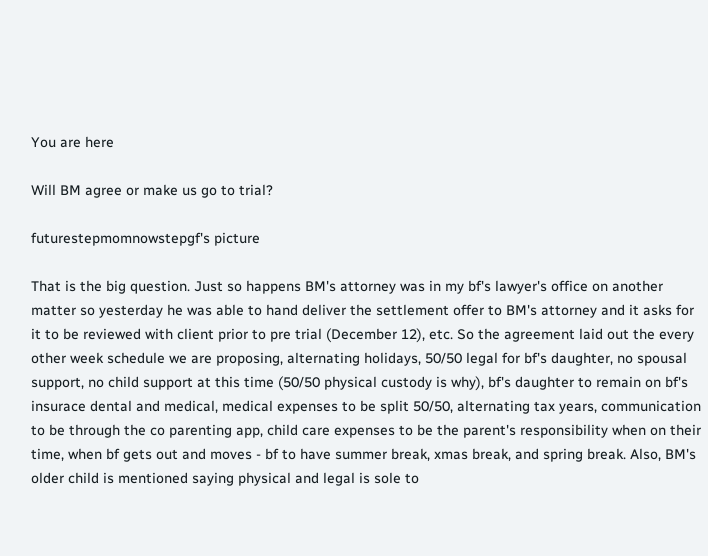You are here

Will BM agree or make us go to trial?

futurestepmomnowstepgf's picture

That is the big question. Just so happens BM's attorney was in my bf's lawyer's office on another matter so yesterday he was able to hand deliver the settlement offer to BM's attorney and it asks for it to be reviewed with client prior to pre trial (December 12), etc. So the agreement laid out the every other week schedule we are proposing, alternating holidays, 50/50 legal for bf's daughter, no spousal support, no child support at this time (50/50 physical custody is why), bf's daughter to remain on bf's insurace dental and medical, medical expenses to be split 50/50, alternating tax years, communication to be through the co parenting app, child care expenses to be the parent's responsibility when on their time, when bf gets out and moves - bf to have summer break, xmas break, and spring break. Also, BM's older child is mentioned saying physical and legal is sole to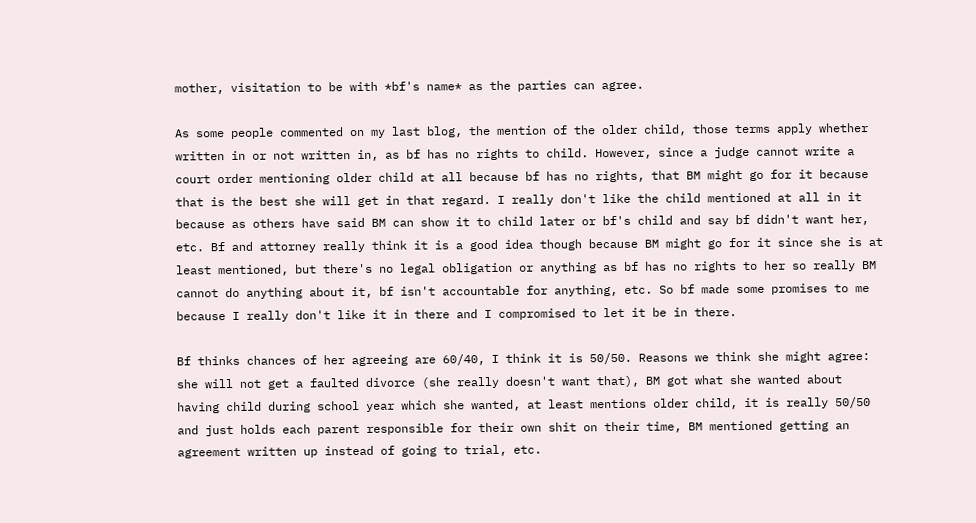mother, visitation to be with *bf's name* as the parties can agree.

As some people commented on my last blog, the mention of the older child, those terms apply whether written in or not written in, as bf has no rights to child. However, since a judge cannot write a court order mentioning older child at all because bf has no rights, that BM might go for it because that is the best she will get in that regard. I really don't like the child mentioned at all in it because as others have said BM can show it to child later or bf's child and say bf didn't want her, etc. Bf and attorney really think it is a good idea though because BM might go for it since she is at least mentioned, but there's no legal obligation or anything as bf has no rights to her so really BM cannot do anything about it, bf isn't accountable for anything, etc. So bf made some promises to me because I really don't like it in there and I compromised to let it be in there.

Bf thinks chances of her agreeing are 60/40, I think it is 50/50. Reasons we think she might agree: she will not get a faulted divorce (she really doesn't want that), BM got what she wanted about having child during school year which she wanted, at least mentions older child, it is really 50/50 and just holds each parent responsible for their own shit on their time, BM mentioned getting an agreement written up instead of going to trial, etc.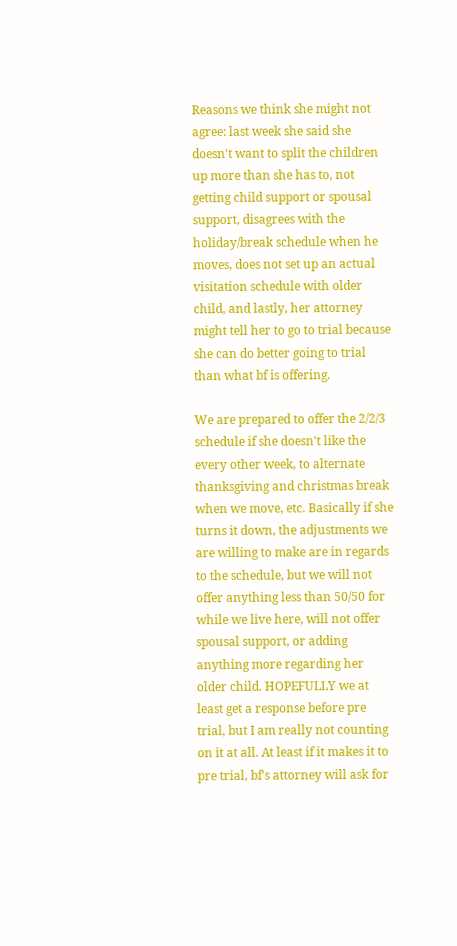Reasons we think she might not agree: last week she said she doesn't want to split the children up more than she has to, not getting child support or spousal support, disagrees with the holiday/break schedule when he moves, does not set up an actual visitation schedule with older child, and lastly, her attorney might tell her to go to trial because she can do better going to trial than what bf is offering.

We are prepared to offer the 2/2/3 schedule if she doesn't like the every other week, to alternate thanksgiving and christmas break when we move, etc. Basically if she turns it down, the adjustments we are willing to make are in regards to the schedule, but we will not offer anything less than 50/50 for while we live here, will not offer spousal support, or adding anything more regarding her older child. HOPEFULLY we at least get a response before pre trial, but I am really not counting on it at all. At least if it makes it to pre trial, bf's attorney will ask for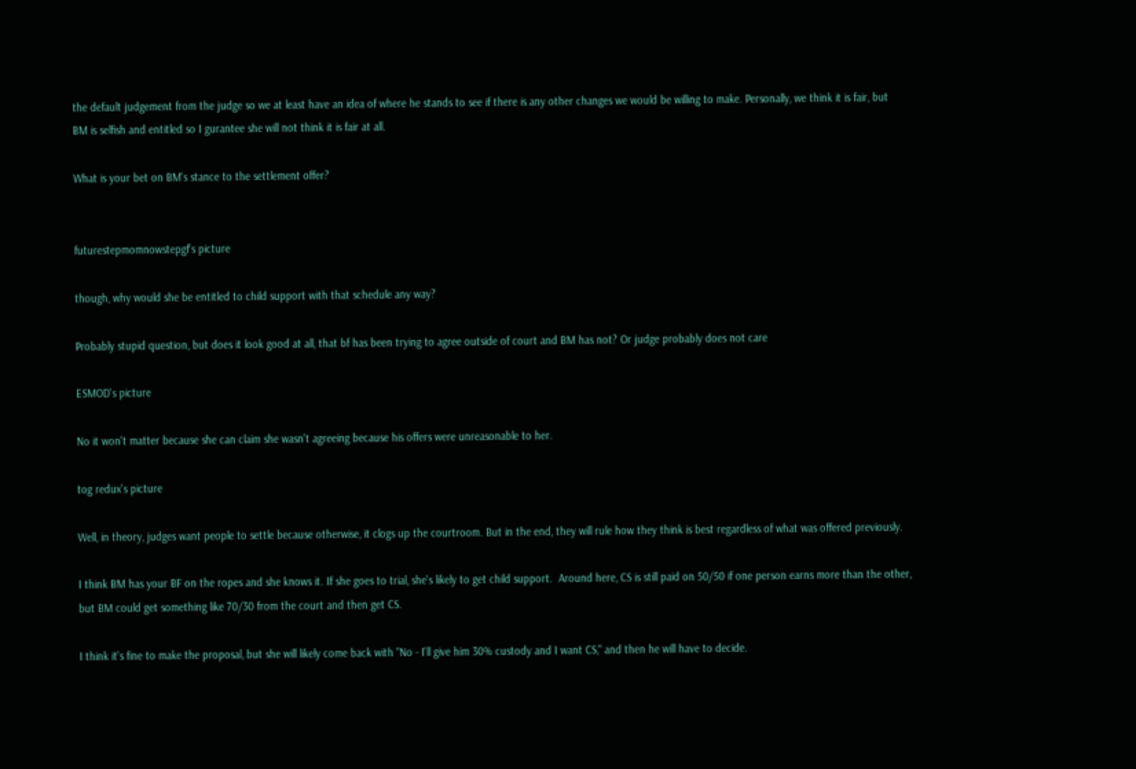the default judgement from the judge so we at least have an idea of where he stands to see if there is any other changes we would be willing to make. Personally, we think it is fair, but BM is selfish and entitled so I gurantee she will not think it is fair at all.

What is your bet on BM's stance to the settlement offer?


futurestepmomnowstepgf's picture

though, why would she be entitled to child support with that schedule any way?

Probably stupid question, but does it look good at all, that bf has been trying to agree outside of court and BM has not? Or judge probably does not care

ESMOD's picture

No it won't matter because she can claim she wasn't agreeing because his offers were unreasonable to her.

tog redux's picture

Well, in theory, judges want people to settle because otherwise, it clogs up the courtroom. But in the end, they will rule how they think is best regardless of what was offered previously.

I think BM has your BF on the ropes and she knows it. If she goes to trial, she's likely to get child support.  Around here, CS is still paid on 50/50 if one person earns more than the other, but BM could get something like 70/30 from the court and then get CS.

I think it's fine to make the proposal, but she will likely come back with "No - I'll give him 30% custody and I want CS," and then he will have to decide.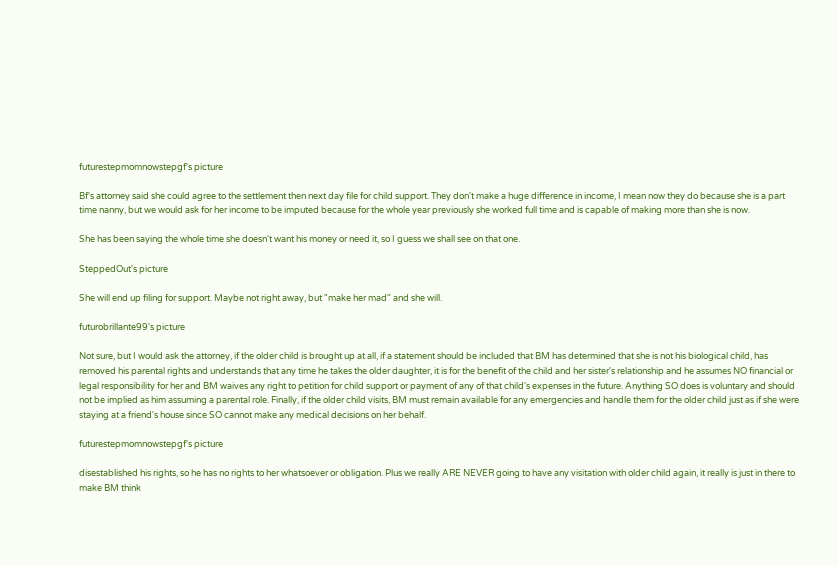futurestepmomnowstepgf's picture

Bf's attorney said she could agree to the settlement then next day file for child support. They don't make a huge difference in income, I mean now they do because she is a part time nanny, but we would ask for her income to be imputed because for the whole year previously she worked full time and is capable of making more than she is now.

She has been saying the whole time she doesn't want his money or need it, so I guess we shall see on that one.

SteppedOut's picture

She will end up filing for support. Maybe not right away, but "make her mad" and she will.

futurobrillante99's picture

Not sure, but I would ask the attorney, if the older child is brought up at all, if a statement should be included that BM has determined that she is not his biological child, has removed his parental rights and understands that any time he takes the older daughter, it is for the benefit of the child and her sister's relationship and he assumes NO financial or legal responsibility for her and BM waives any right to petition for child support or payment of any of that child's expenses in the future. Anything SO does is voluntary and should not be implied as him assuming a parental role. Finally, if the older child visits, BM must remain available for any emergencies and handle them for the older child just as if she were staying at a friend's house since SO cannot make any medical decisions on her behalf.

futurestepmomnowstepgf's picture

disestablished his rights, so he has no rights to her whatsoever or obligation. Plus we really ARE NEVER going to have any visitation with older child again, it really is just in there to make BM think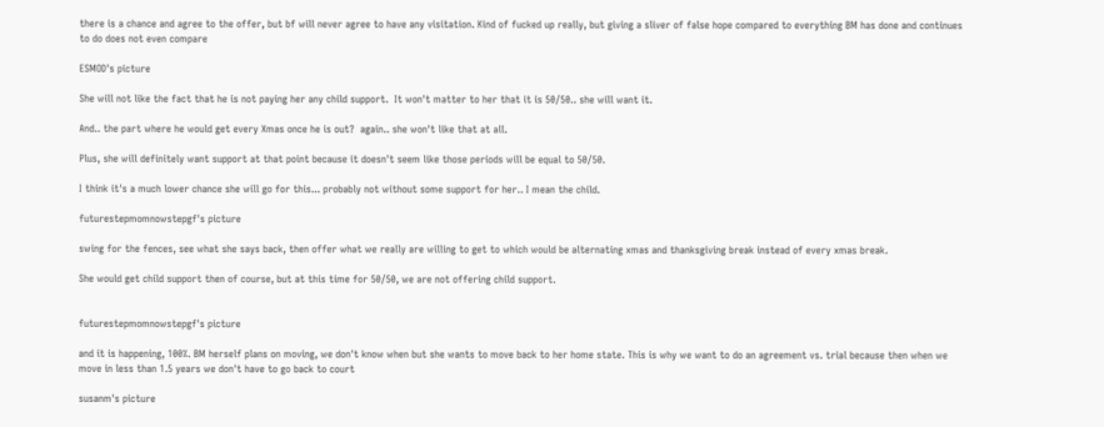there is a chance and agree to the offer, but bf will never agree to have any visitation. Kind of fucked up really, but giving a sliver of false hope compared to everything BM has done and continues to do does not even compare

ESMOD's picture

She will not like the fact that he is not paying her any child support.  It won't matter to her that it is 50/50.. she will want it.

And.. the part where he would get every Xmas once he is out?  again.. she won't like that at all.

Plus, she will definitely want support at that point because it doesn't seem like those periods will be equal to 50/50.

I think it's a much lower chance she will go for this... probably not without some support for her.. I mean the child.

futurestepmomnowstepgf's picture

swing for the fences, see what she says back, then offer what we really are willing to get to which would be alternating xmas and thanksgiving break instead of every xmas break.

She would get child support then of course, but at this time for 50/50, we are not offering child support.


futurestepmomnowstepgf's picture

and it is happening, 100%. BM herself plans on moving, we don't know when but she wants to move back to her home state. This is why we want to do an agreement vs. trial because then when we move in less than 1.5 years we don't have to go back to court

susanm's picture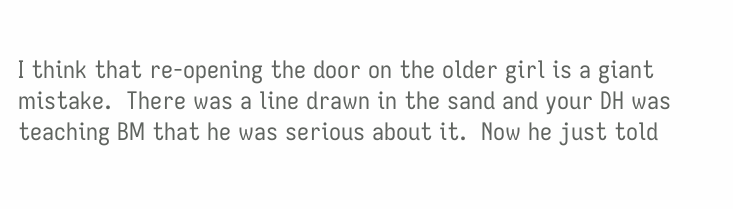I think that re-opening the door on the older girl is a giant mistake.  There was a line drawn in the sand and your DH was teaching BM that he was serious about it.  Now he just told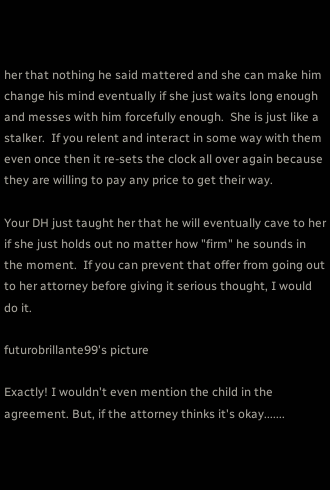her that nothing he said mattered and she can make him change his mind eventually if she just waits long enough and messes with him forcefully enough.  She is just like a stalker.  If you relent and interact in some way with them even once then it re-sets the clock all over again because they are willing to pay any price to get their way.

Your DH just taught her that he will eventually cave to her if she just holds out no matter how "firm" he sounds in the moment.  If you can prevent that offer from going out to her attorney before giving it serious thought, I would do it.

futurobrillante99's picture

Exactly! I wouldn't even mention the child in the agreement. But, if the attorney thinks it's okay.......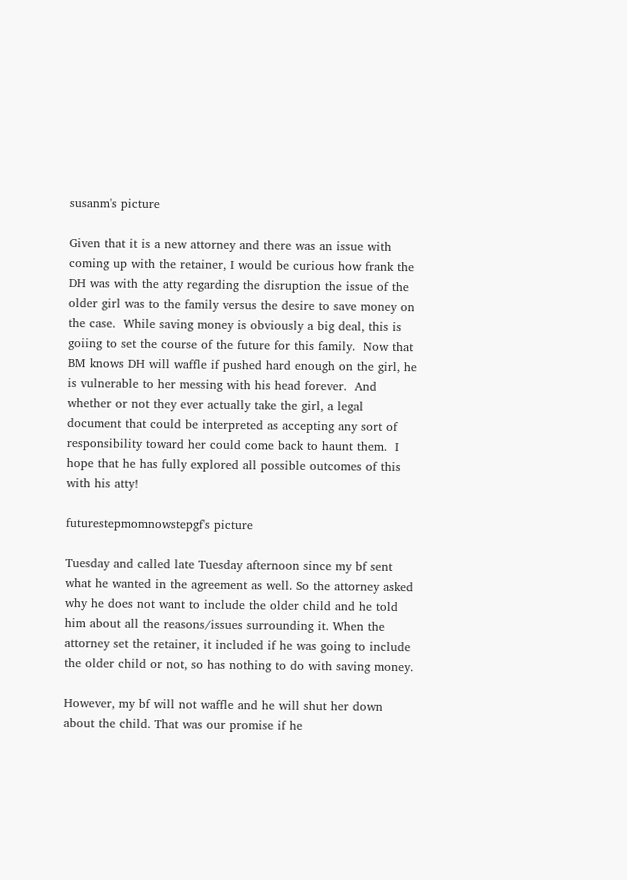susanm's picture

Given that it is a new attorney and there was an issue with coming up with the retainer, I would be curious how frank the DH was with the atty regarding the disruption the issue of the older girl was to the family versus the desire to save money on the case.  While saving money is obviously a big deal, this is goiing to set the course of the future for this family.  Now that BM knows DH will waffle if pushed hard enough on the girl, he is vulnerable to her messing with his head forever.  And whether or not they ever actually take the girl, a legal document that could be interpreted as accepting any sort of responsibility toward her could come back to haunt them.  I hope that he has fully explored all possible outcomes of this with his atty!

futurestepmomnowstepgf's picture

Tuesday and called late Tuesday afternoon since my bf sent what he wanted in the agreement as well. So the attorney asked why he does not want to include the older child and he told him about all the reasons/issues surrounding it. When the attorney set the retainer, it included if he was going to include the older child or not, so has nothing to do with saving money.

However, my bf will not waffle and he will shut her down about the child. That was our promise if he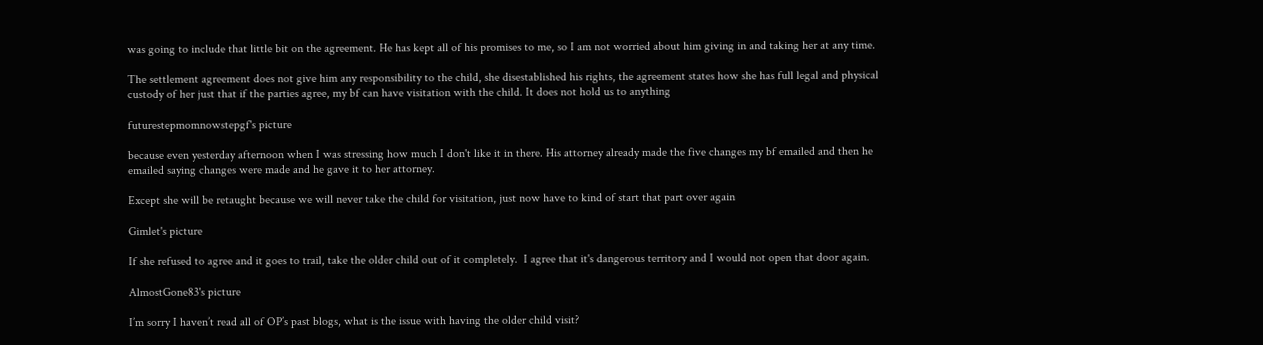was going to include that little bit on the agreement. He has kept all of his promises to me, so I am not worried about him giving in and taking her at any time.

The settlement agreement does not give him any responsibility to the child, she disestablished his rights, the agreement states how she has full legal and physical custody of her just that if the parties agree, my bf can have visitation with the child. It does not hold us to anything

futurestepmomnowstepgf's picture

because even yesterday afternoon when I was stressing how much I don't like it in there. His attorney already made the five changes my bf emailed and then he emailed saying changes were made and he gave it to her attorney.

Except she will be retaught because we will never take the child for visitation, just now have to kind of start that part over again

Gimlet's picture

If she refused to agree and it goes to trail, take the older child out of it completely.  I agree that it's dangerous territory and I would not open that door again.

AlmostGone83's picture

I’m sorry I haven’t read all of OP’s past blogs, what is the issue with having the older child visit?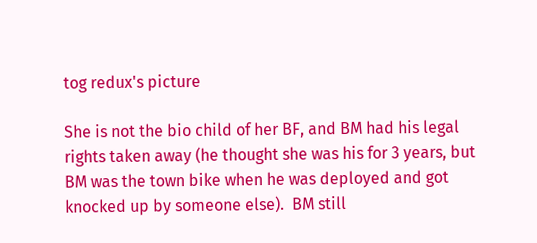tog redux's picture

She is not the bio child of her BF, and BM had his legal rights taken away (he thought she was his for 3 years, but BM was the town bike when he was deployed and got knocked up by someone else).  BM still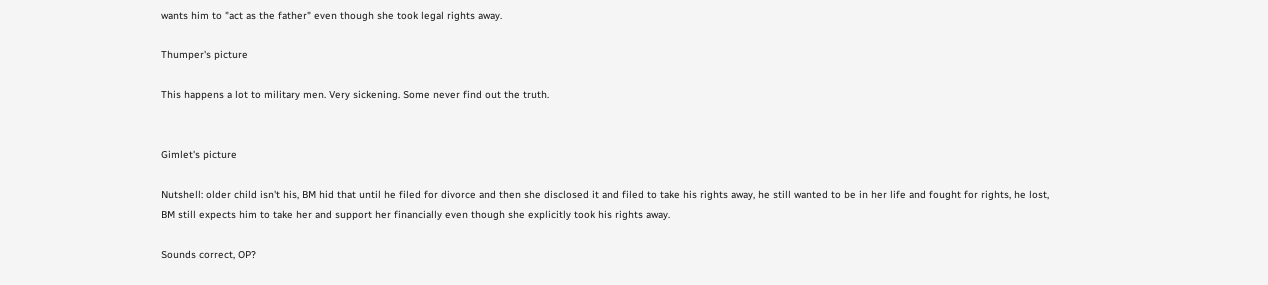wants him to "act as the father" even though she took legal rights away.

Thumper's picture

This happens a lot to military men. Very sickening. Some never find out the truth.


Gimlet's picture

Nutshell: older child isn't his, BM hid that until he filed for divorce and then she disclosed it and filed to take his rights away, he still wanted to be in her life and fought for rights, he lost, BM still expects him to take her and support her financially even though she explicitly took his rights away.

Sounds correct, OP?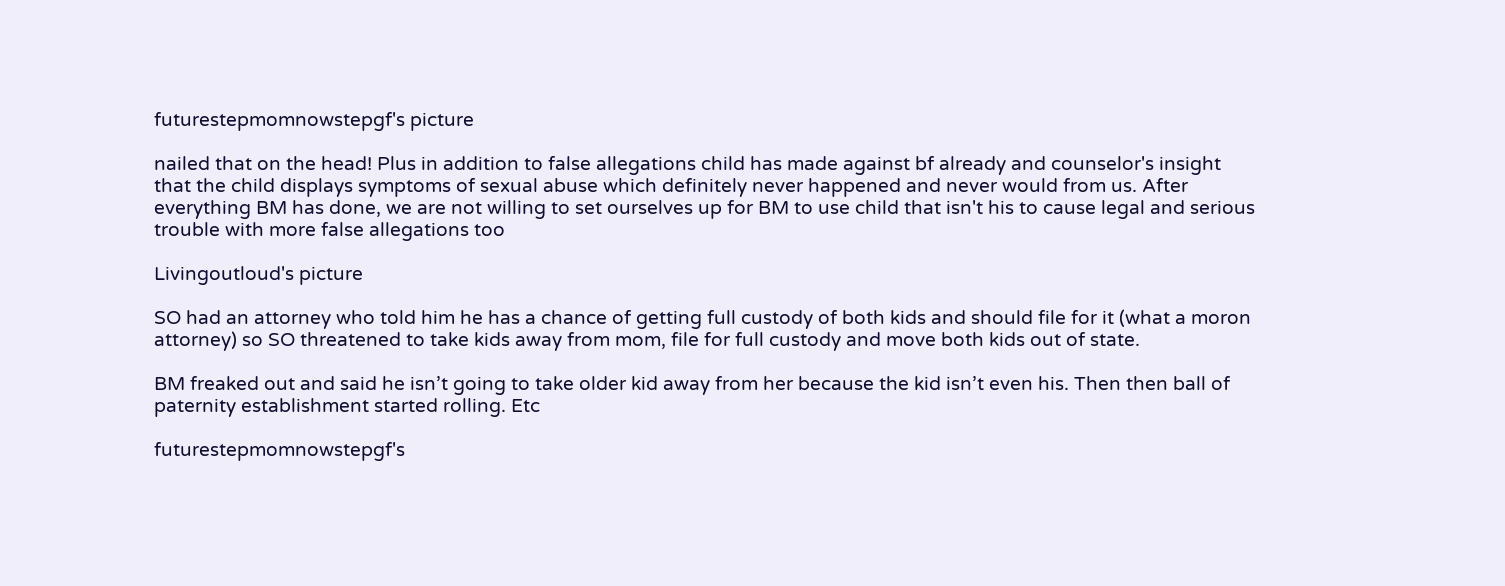futurestepmomnowstepgf's picture

nailed that on the head! Plus in addition to false allegations child has made against bf already and counselor's insight that the child displays symptoms of sexual abuse which definitely never happened and never would from us. After everything BM has done, we are not willing to set ourselves up for BM to use child that isn't his to cause legal and serious trouble with more false allegations too

Livingoutloud's picture

SO had an attorney who told him he has a chance of getting full custody of both kids and should file for it (what a moron  attorney) so SO threatened to take kids away from mom, file for full custody and move both kids out of state.

BM freaked out and said he isn’t going to take older kid away from her because the kid isn’t even his. Then then ball of paternity establishment started rolling. Etc

futurestepmomnowstepgf's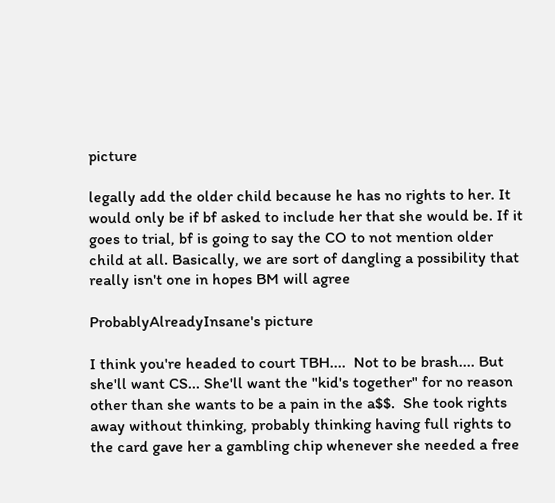picture

legally add the older child because he has no rights to her. It would only be if bf asked to include her that she would be. If it goes to trial, bf is going to say the CO to not mention older child at all. Basically, we are sort of dangling a possibility that really isn't one in hopes BM will agree

ProbablyAlreadyInsane's picture

I think you're headed to court TBH....  Not to be brash.... But she'll want CS... She'll want the "kid's together" for no reason other than she wants to be a pain in the a$$.  She took rights away without thinking, probably thinking having full rights to the card gave her a gambling chip whenever she needed a free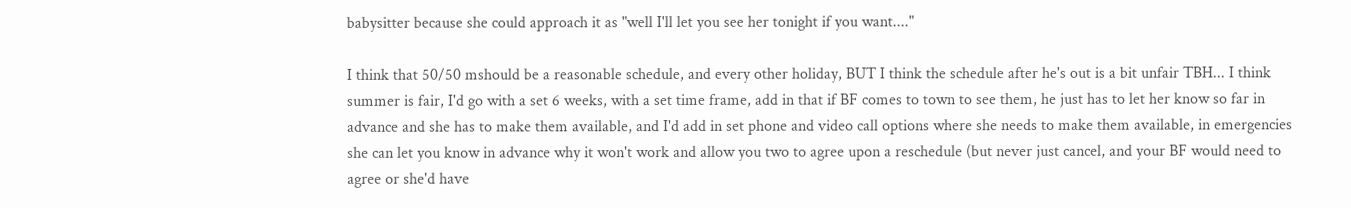babysitter because she could approach it as "well I'll let you see her tonight if you want...."

I think that 50/50 mshould be a reasonable schedule, and every other holiday, BUT I think the schedule after he's out is a bit unfair TBH... I think summer is fair, I'd go with a set 6 weeks, with a set time frame, add in that if BF comes to town to see them, he just has to let her know so far in advance and she has to make them available, and I'd add in set phone and video call options where she needs to make them available, in emergencies she can let you know in advance why it won't work and allow you two to agree upon a reschedule (but never just cancel, and your BF would need to agree or she'd have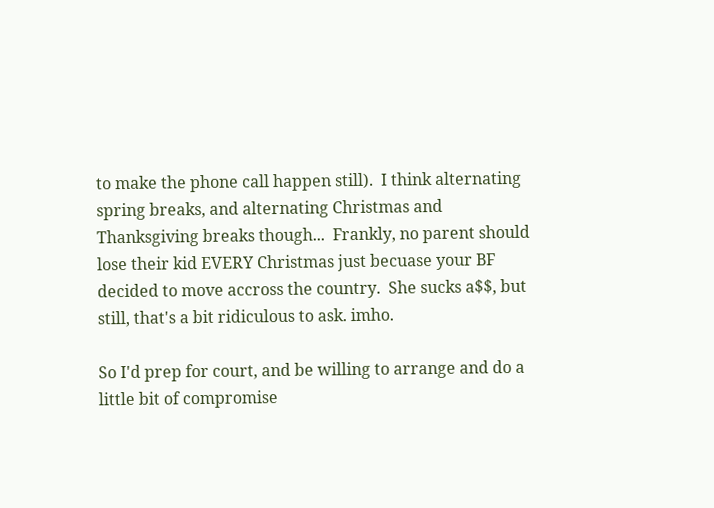to make the phone call happen still).  I think alternating spring breaks, and alternating Christmas and Thanksgiving breaks though...  Frankly, no parent should lose their kid EVERY Christmas just becuase your BF decided to move accross the country.  She sucks a$$, but still, that's a bit ridiculous to ask. imho.

So I'd prep for court, and be willing to arrange and do a little bit of compromise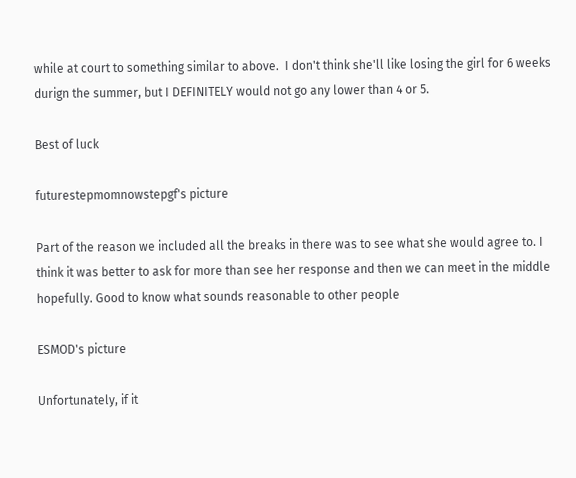while at court to something similar to above.  I don't think she'll like losing the girl for 6 weeks durign the summer, but I DEFINITELY would not go any lower than 4 or 5.

Best of luck

futurestepmomnowstepgf's picture

Part of the reason we included all the breaks in there was to see what she would agree to. I think it was better to ask for more than see her response and then we can meet in the middle hopefully. Good to know what sounds reasonable to other people

ESMOD's picture

Unfortunately, if it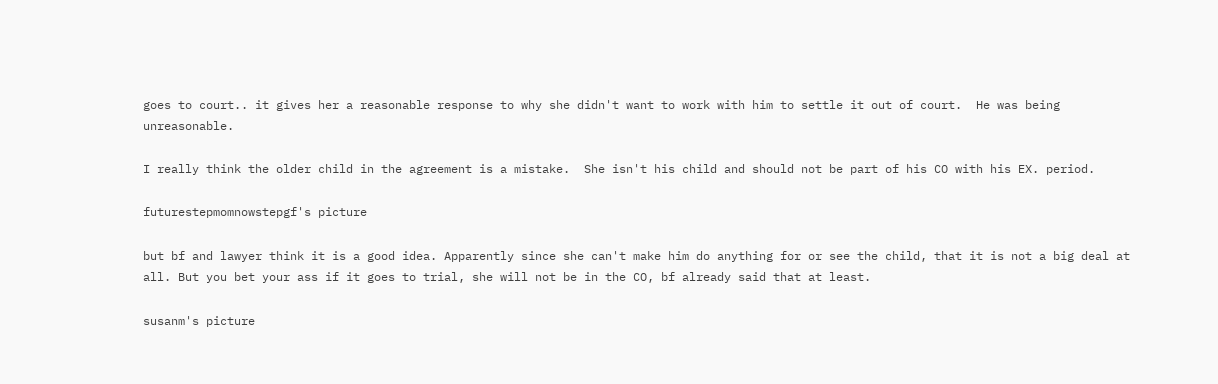goes to court.. it gives her a reasonable response to why she didn't want to work with him to settle it out of court.  He was being unreasonable.

I really think the older child in the agreement is a mistake.  She isn't his child and should not be part of his CO with his EX. period.

futurestepmomnowstepgf's picture

but bf and lawyer think it is a good idea. Apparently since she can't make him do anything for or see the child, that it is not a big deal at all. But you bet your ass if it goes to trial, she will not be in the CO, bf already said that at least.

susanm's picture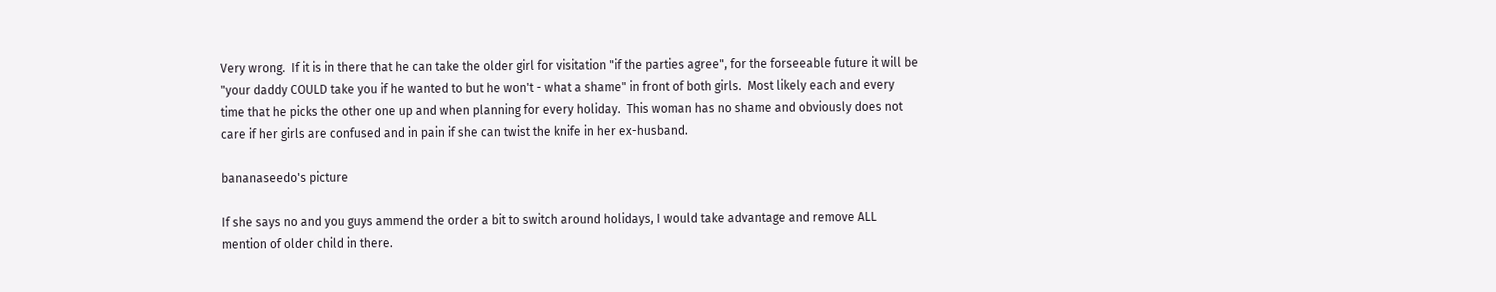Very wrong.  If it is in there that he can take the older girl for visitation "if the parties agree", for the forseeable future it will be "your daddy COULD take you if he wanted to but he won't - what a shame" in front of both girls.  Most likely each and every time that he picks the other one up and when planning for every holiday.  This woman has no shame and obviously does not care if her girls are confused and in pain if she can twist the knife in her ex-husband.

bananaseedo's picture

If she says no and you guys ammend the order a bit to switch around holidays, I would take advantage and remove ALL mention of older child in there.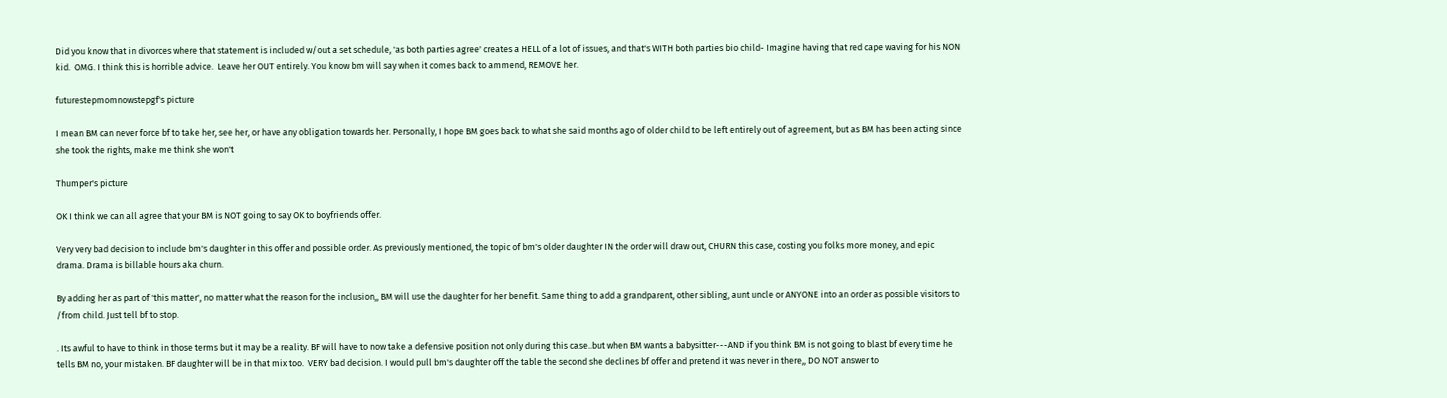Did you know that in divorces where that statement is included w/out a set schedule, 'as both parties agree' creates a HELL of a lot of issues, and that's WITH both parties bio child- Imagine having that red cape waving for his NON kid.  OMG. I think this is horrible advice.  Leave her OUT entirely. You know bm will say when it comes back to ammend, REMOVE her.

futurestepmomnowstepgf's picture

I mean BM can never force bf to take her, see her, or have any obligation towards her. Personally, I hope BM goes back to what she said months ago of older child to be left entirely out of agreement, but as BM has been acting since she took the rights, make me think she won't

Thumper's picture

OK I think we can all agree that your BM is NOT going to say OK to boyfriends offer.

Very very bad decision to include bm's daughter in this offer and possible order. As previously mentioned, the topic of bm's older daughter IN the order will draw out, CHURN this case, costing you folks more money, and epic drama. Drama is billable hours aka churn.

By adding her as part of 'this matter', no matter what the reason for the inclusion,, BM will use the daughter for her benefit. Same thing to add a grandparent, other sibling, aunt uncle or ANYONE into an order as possible visitors to /from child. Just tell bf to stop.

. Its awful to have to think in those terms but it may be a reality. BF will have to now take a defensive position not only during this case..but when BM wants a babysitter---AND if you think BM is not going to blast bf every time he tells BM no, your mistaken. BF daughter will be in that mix too.  VERY bad decision. I would pull bm's daughter off the table the second she declines bf offer and pretend it was never in there,, DO NOT answer to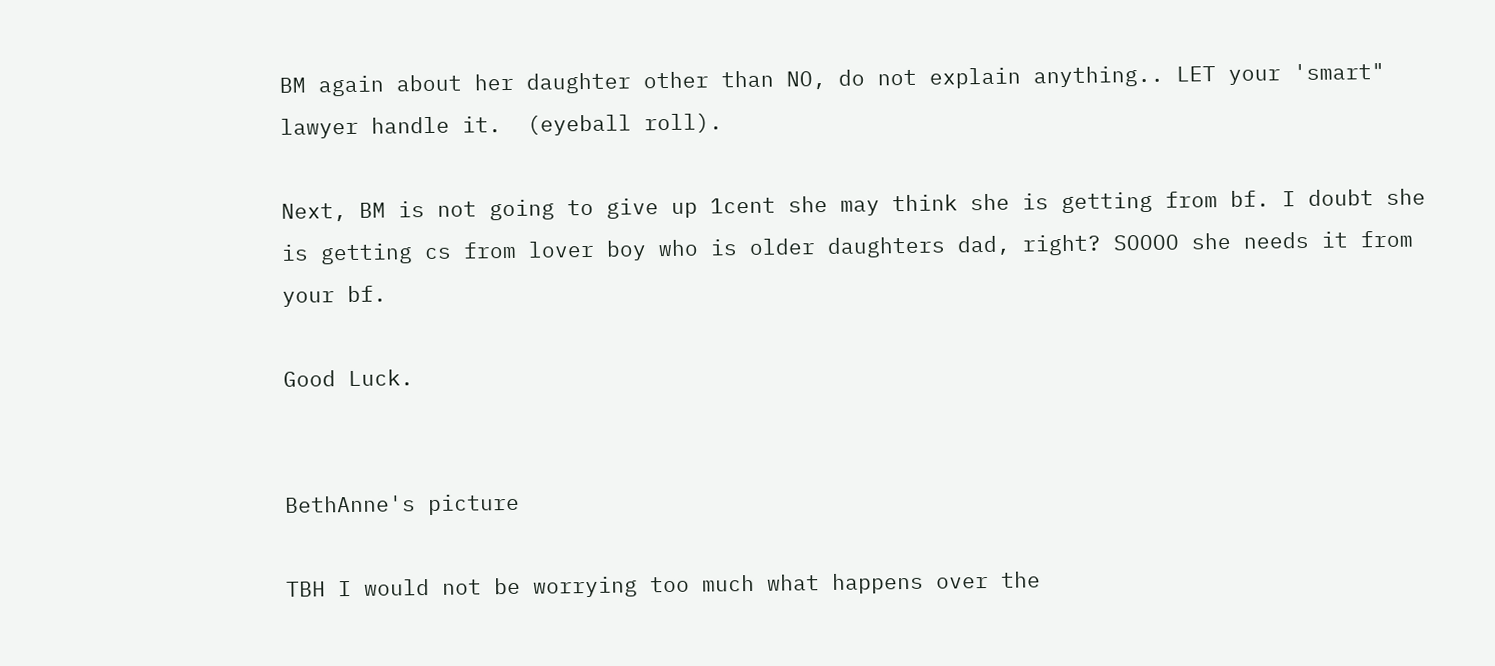BM again about her daughter other than NO, do not explain anything.. LET your 'smart" lawyer handle it.  (eyeball roll).

Next, BM is not going to give up 1cent she may think she is getting from bf. I doubt she is getting cs from lover boy who is older daughters dad, right? SOOOO she needs it from your bf.

Good Luck.


BethAnne's picture

TBH I would not be worrying too much what happens over the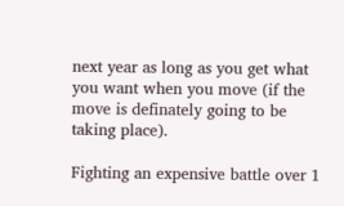next year as long as you get what you want when you move (if the move is definately going to be taking place).

Fighting an expensive battle over 1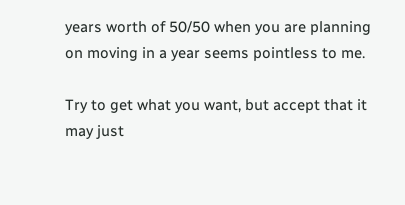years worth of 50/50 when you are planning on moving in a year seems pointless to me.

Try to get what you want, but accept that it may just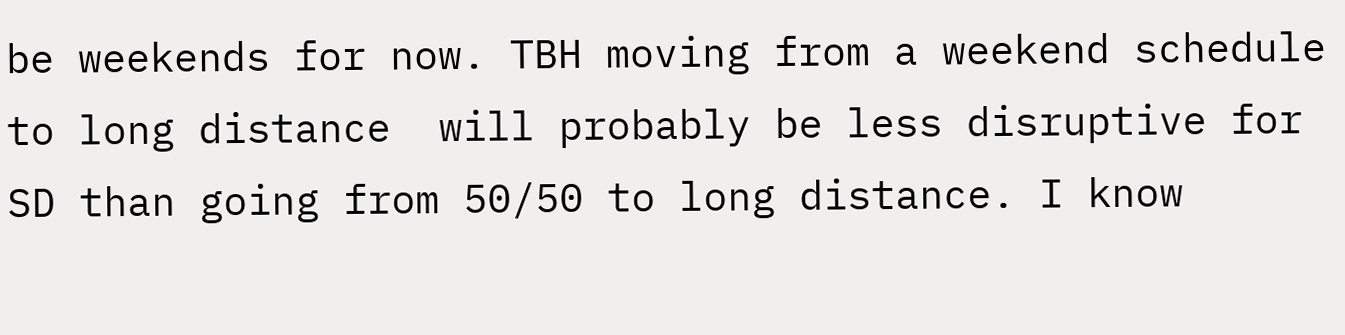be weekends for now. TBH moving from a weekend schedule to long distance  will probably be less disruptive for SD than going from 50/50 to long distance. I know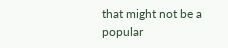that might not be a popular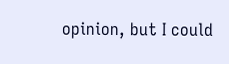opinion, but I could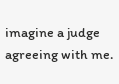imagine a judge agreeing with me.